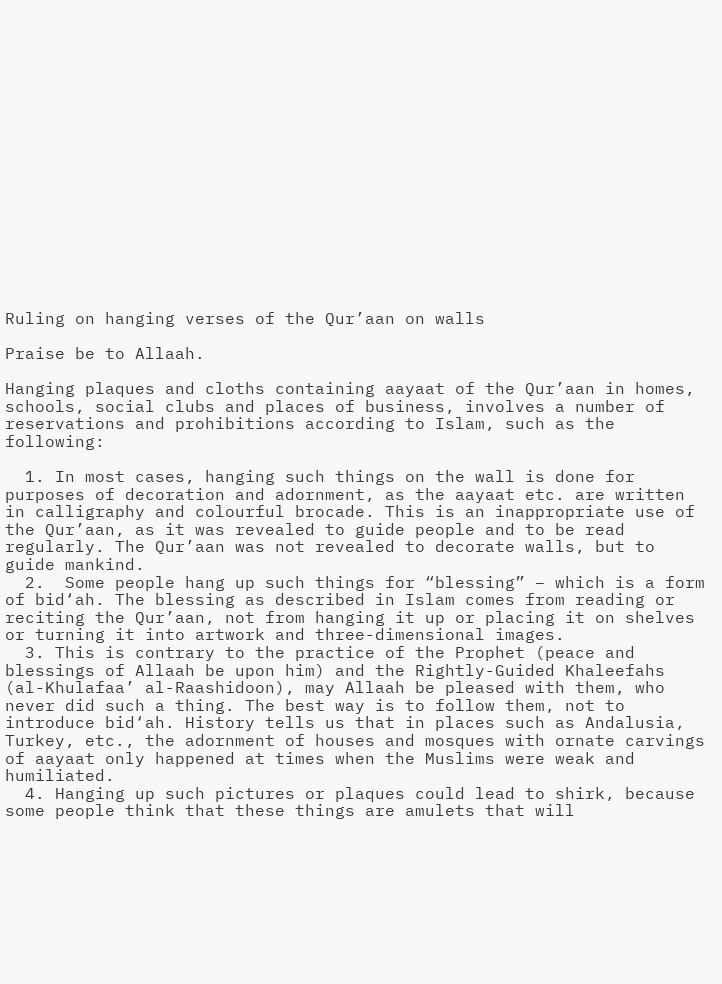Ruling on hanging verses of the Qur’aan on walls

Praise be to Allaah.

Hanging plaques and cloths containing aayaat of the Qur’aan in homes, schools, social clubs and places of business, involves a number of reservations and prohibitions according to Islam, such as the following:

  1. In most cases, hanging such things on the wall is done for purposes of decoration and adornment, as the aayaat etc. are written in calligraphy and colourful brocade. This is an inappropriate use of the Qur’aan, as it was revealed to guide people and to be read regularly. The Qur’aan was not revealed to decorate walls, but to guide mankind.
  2.  Some people hang up such things for “blessing” – which is a form of bid‘ah. The blessing as described in Islam comes from reading or reciting the Qur’aan, not from hanging it up or placing it on shelves or turning it into artwork and three-dimensional images.
  3. This is contrary to the practice of the Prophet (peace and blessings of Allaah be upon him) and the Rightly-Guided Khaleefahs (al-Khulafaa’ al-Raashidoon), may Allaah be pleased with them, who never did such a thing. The best way is to follow them, not to introduce bid‘ah. History tells us that in places such as Andalusia, Turkey, etc., the adornment of houses and mosques with ornate carvings of aayaat only happened at times when the Muslims were weak and humiliated.
  4. Hanging up such pictures or plaques could lead to shirk, because some people think that these things are amulets that will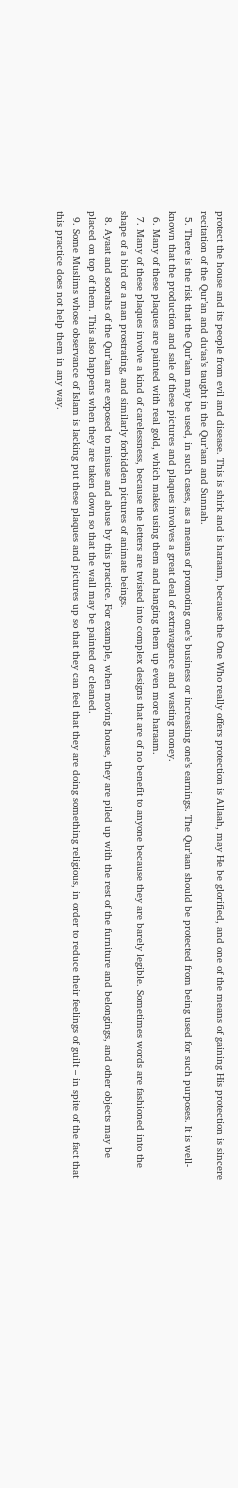protect the house and its people from evil and disease. This is shirk and is haraam, because the One Who really offers protection is Allaah, may He be glorified, and one of the means of gaining His protection is sincere recitation of the Qur’an and du‘aa’s taught in the Qur’aan and Sunnah.
  5. There is the risk that the Qur’aan may be used, in such cases, as a means of promoting one’s business or increasing one’s earnings. The Qur’aan should be protected from being used for such purposes. It is well-known that the production and sale of these pictures and plaques involves a great deal of extravagance and wasting money.
  6. Many of these plaques are painted with real gold, which makes using them and hanging them up even more haraam.
  7. Many of these plaques involve a kind of carelessness, because the letters are twisted into complex designs that are of no benefit to anyone because they are barely legible. Sometimes words are fashioned into the shape of a bird or a man prostrating, and similarly forbidden pictures of animate beings.
  8. Ayaat and soorahs of the Qur’aan are exposed to misuse and abuse by this practice. For example, when moving house, they are piled up with the rest of the furniture and belongings, and other objects may be placed on top of them. This also happens when they are taken down so that the wall may be painted or cleaned.
  9. Some Muslims whose observance of Islam is lacking put these plaques and pictures up so that they can feel that they are doing something religious, in order to reduce their feelings of guilt – in spite of the fact that this practice does not help them in any way.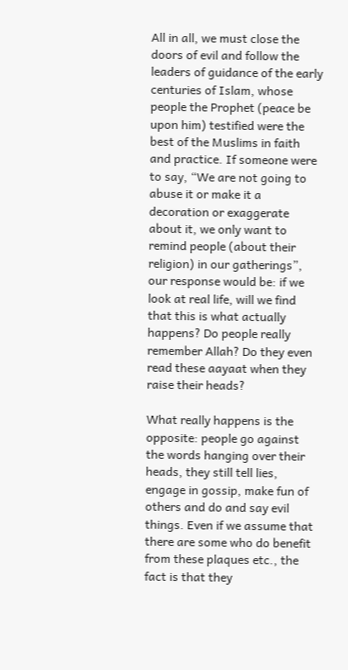All in all, we must close the doors of evil and follow the leaders of guidance of the early centuries of Islam, whose people the Prophet (peace be upon him) testified were the best of the Muslims in faith and practice. If someone were to say, “We are not going to abuse it or make it a decoration or exaggerate about it, we only want to remind people (about their religion) in our gatherings”, our response would be: if we look at real life, will we find that this is what actually happens? Do people really remember Allah? Do they even read these aayaat when they raise their heads?

What really happens is the opposite: people go against the words hanging over their heads, they still tell lies, engage in gossip, make fun of others and do and say evil things. Even if we assume that there are some who do benefit from these plaques etc., the fact is that they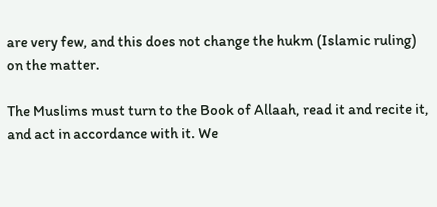are very few, and this does not change the hukm (Islamic ruling) on the matter.

The Muslims must turn to the Book of Allaah, read it and recite it, and act in accordance with it. We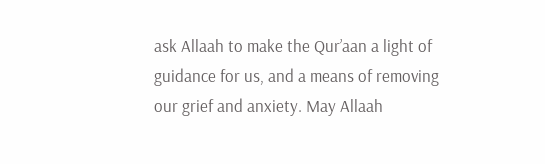ask Allaah to make the Qur’aan a light of guidance for us, and a means of removing our grief and anxiety. May Allaah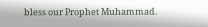bless our Prophet Muhammad.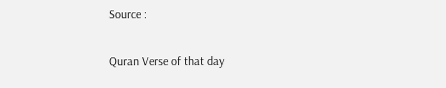Source :

Quran Verse of that day